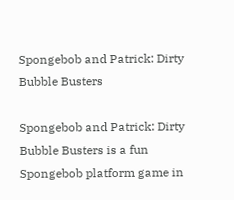Spongebob and Patrick: Dirty Bubble Busters

Spongebob and Patrick: Dirty Bubble Busters is a fun Spongebob platform game in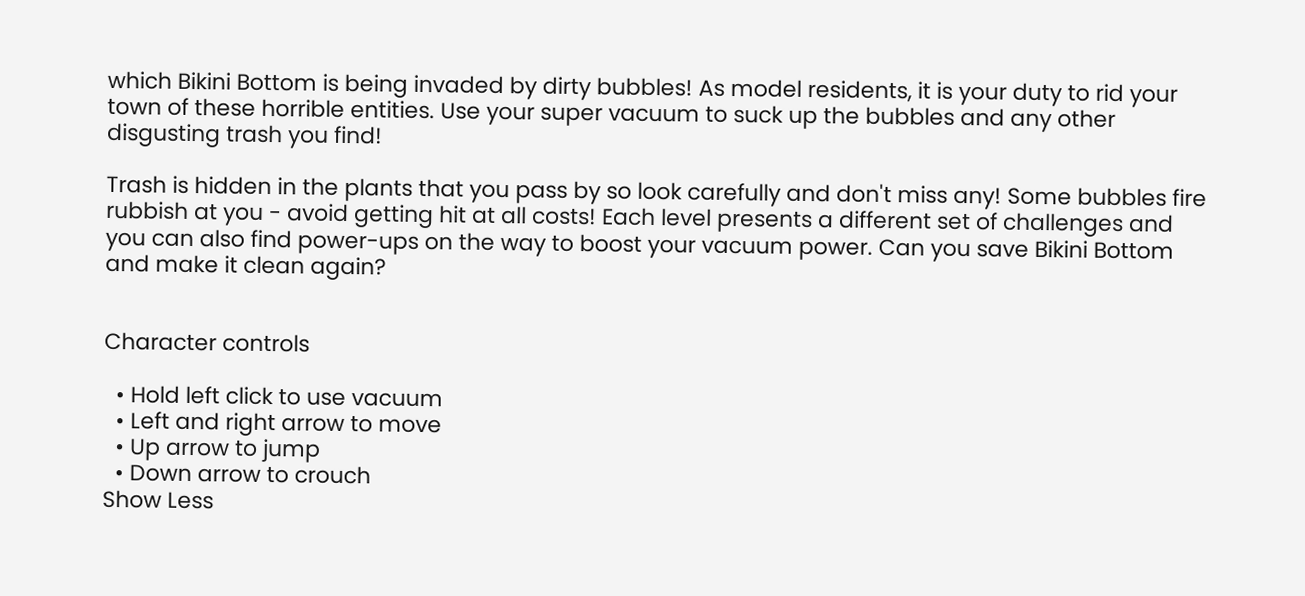which Bikini Bottom is being invaded by dirty bubbles! As model residents, it is your duty to rid your town of these horrible entities. Use your super vacuum to suck up the bubbles and any other disgusting trash you find!

Trash is hidden in the plants that you pass by so look carefully and don't miss any! Some bubbles fire rubbish at you - avoid getting hit at all costs! Each level presents a different set of challenges and you can also find power-ups on the way to boost your vacuum power. Can you save Bikini Bottom and make it clean again?


Character controls

  • Hold left click to use vacuum
  • Left and right arrow to move
  • Up arrow to jump
  • Down arrow to crouch
Show Less